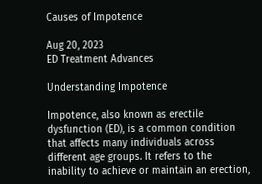Causes of Impotence

Aug 20, 2023
ED Treatment Advances

Understanding Impotence

Impotence, also known as erectile dysfunction (ED), is a common condition that affects many individuals across different age groups. It refers to the inability to achieve or maintain an erection,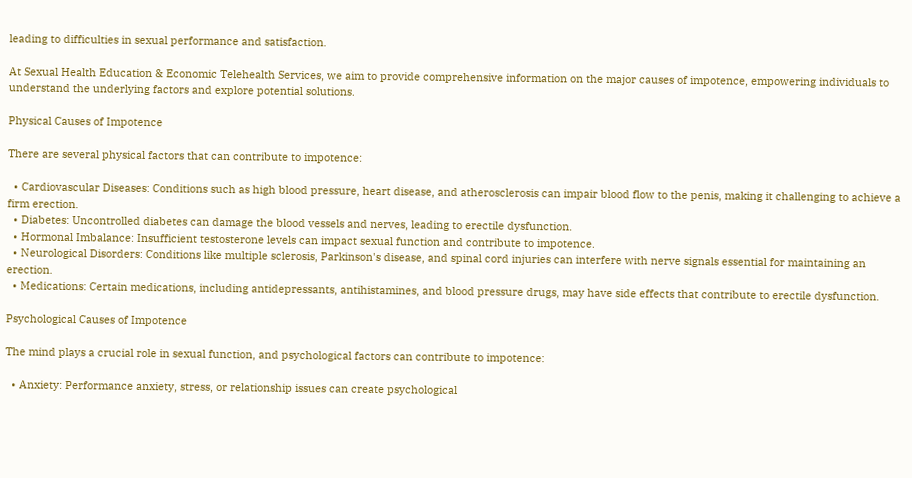leading to difficulties in sexual performance and satisfaction.

At Sexual Health Education & Economic Telehealth Services, we aim to provide comprehensive information on the major causes of impotence, empowering individuals to understand the underlying factors and explore potential solutions.

Physical Causes of Impotence

There are several physical factors that can contribute to impotence:

  • Cardiovascular Diseases: Conditions such as high blood pressure, heart disease, and atherosclerosis can impair blood flow to the penis, making it challenging to achieve a firm erection.
  • Diabetes: Uncontrolled diabetes can damage the blood vessels and nerves, leading to erectile dysfunction.
  • Hormonal Imbalance: Insufficient testosterone levels can impact sexual function and contribute to impotence.
  • Neurological Disorders: Conditions like multiple sclerosis, Parkinson's disease, and spinal cord injuries can interfere with nerve signals essential for maintaining an erection.
  • Medications: Certain medications, including antidepressants, antihistamines, and blood pressure drugs, may have side effects that contribute to erectile dysfunction.

Psychological Causes of Impotence

The mind plays a crucial role in sexual function, and psychological factors can contribute to impotence:

  • Anxiety: Performance anxiety, stress, or relationship issues can create psychological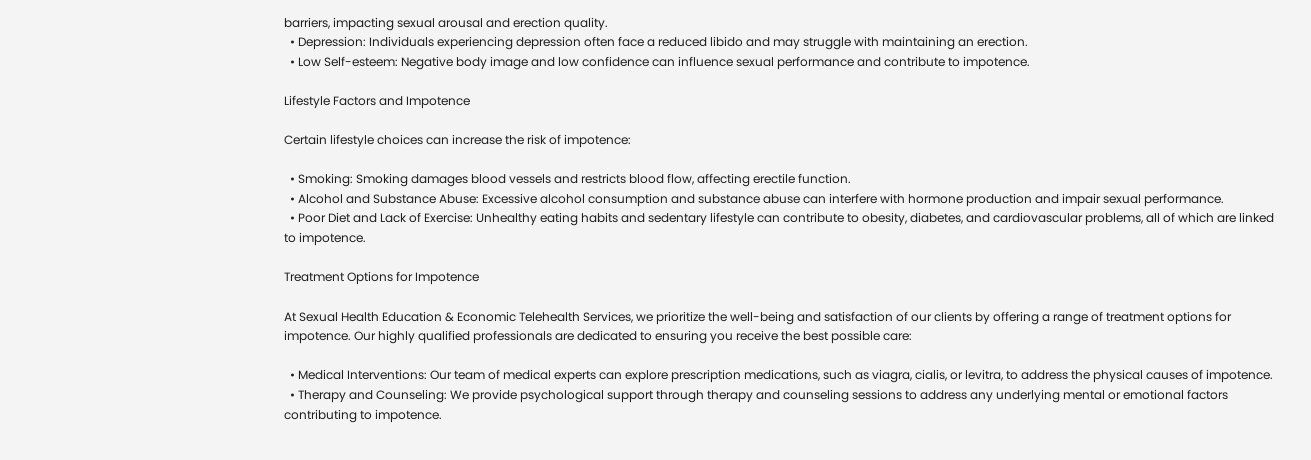barriers, impacting sexual arousal and erection quality.
  • Depression: Individuals experiencing depression often face a reduced libido and may struggle with maintaining an erection.
  • Low Self-esteem: Negative body image and low confidence can influence sexual performance and contribute to impotence.

Lifestyle Factors and Impotence

Certain lifestyle choices can increase the risk of impotence:

  • Smoking: Smoking damages blood vessels and restricts blood flow, affecting erectile function.
  • Alcohol and Substance Abuse: Excessive alcohol consumption and substance abuse can interfere with hormone production and impair sexual performance.
  • Poor Diet and Lack of Exercise: Unhealthy eating habits and sedentary lifestyle can contribute to obesity, diabetes, and cardiovascular problems, all of which are linked to impotence.

Treatment Options for Impotence

At Sexual Health Education & Economic Telehealth Services, we prioritize the well-being and satisfaction of our clients by offering a range of treatment options for impotence. Our highly qualified professionals are dedicated to ensuring you receive the best possible care:

  • Medical Interventions: Our team of medical experts can explore prescription medications, such as viagra, cialis, or levitra, to address the physical causes of impotence.
  • Therapy and Counseling: We provide psychological support through therapy and counseling sessions to address any underlying mental or emotional factors contributing to impotence.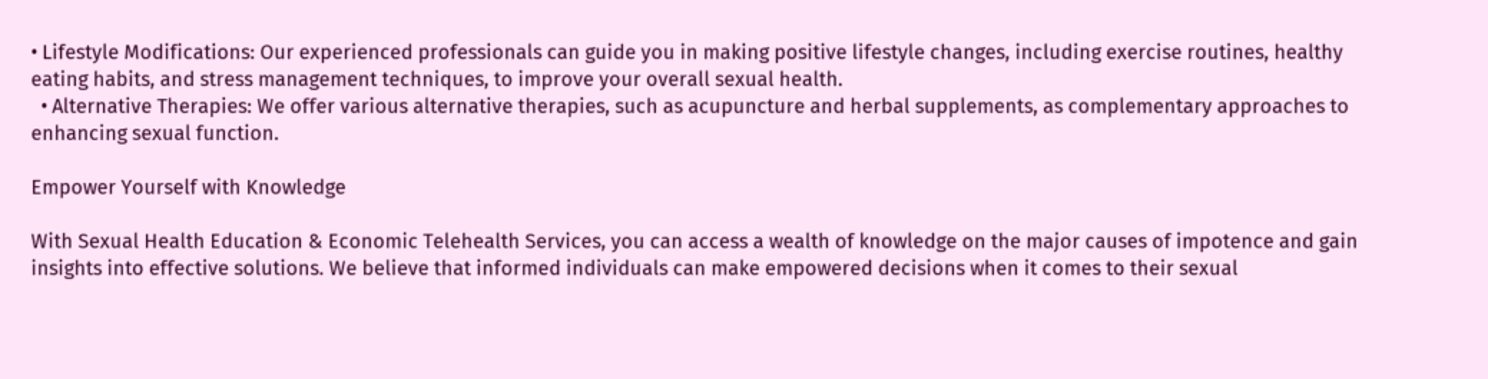• Lifestyle Modifications: Our experienced professionals can guide you in making positive lifestyle changes, including exercise routines, healthy eating habits, and stress management techniques, to improve your overall sexual health.
  • Alternative Therapies: We offer various alternative therapies, such as acupuncture and herbal supplements, as complementary approaches to enhancing sexual function.

Empower Yourself with Knowledge

With Sexual Health Education & Economic Telehealth Services, you can access a wealth of knowledge on the major causes of impotence and gain insights into effective solutions. We believe that informed individuals can make empowered decisions when it comes to their sexual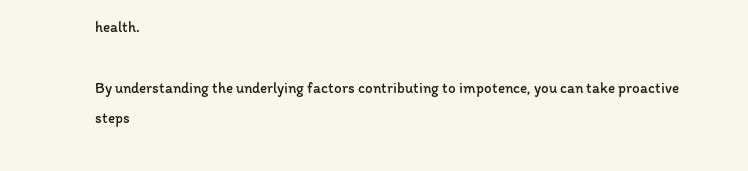health.

By understanding the underlying factors contributing to impotence, you can take proactive steps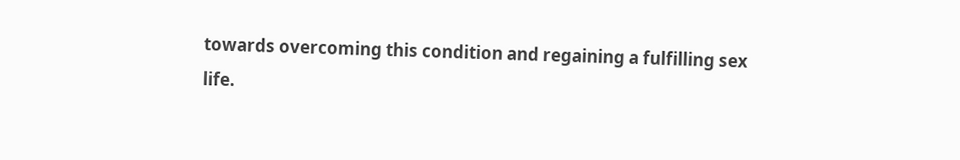towards overcoming this condition and regaining a fulfilling sex life.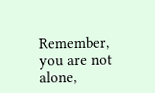Remember, you are not alone,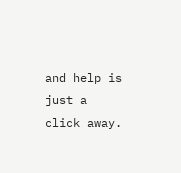and help is just a click away.